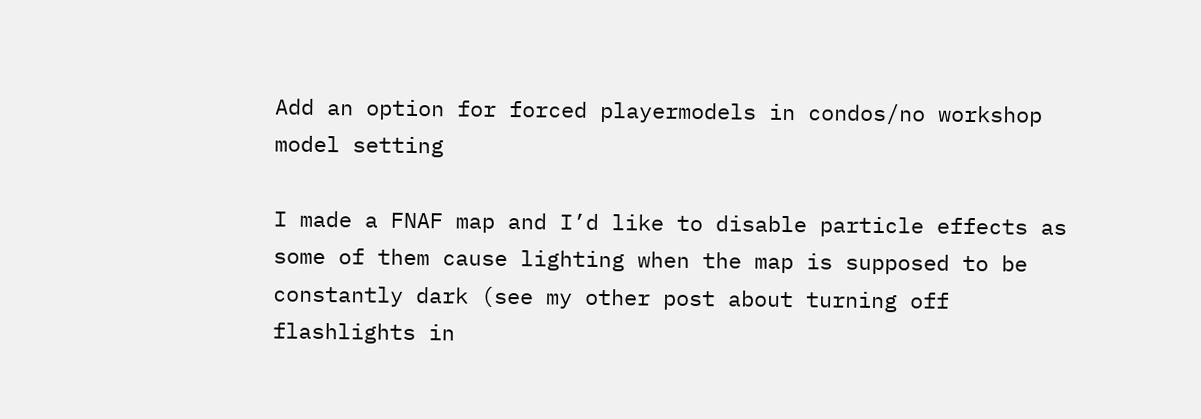Add an option for forced playermodels in condos/no workshop model setting

I made a FNAF map and I’d like to disable particle effects as some of them cause lighting when the map is supposed to be constantly dark (see my other post about turning off flashlights in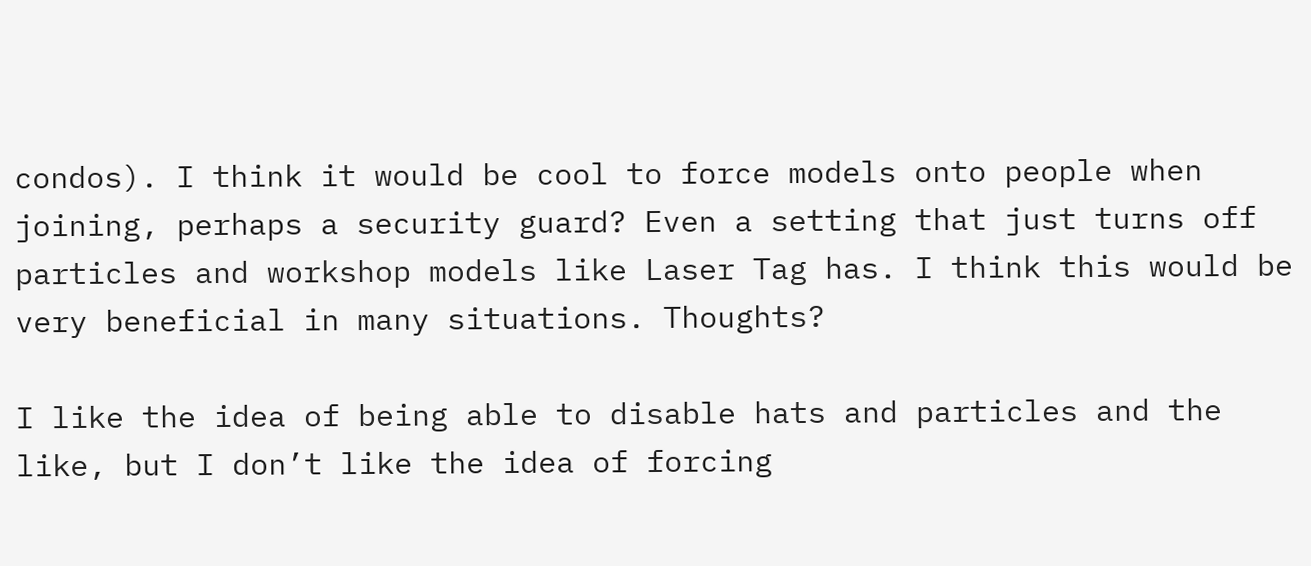condos). I think it would be cool to force models onto people when joining, perhaps a security guard? Even a setting that just turns off particles and workshop models like Laser Tag has. I think this would be very beneficial in many situations. Thoughts?

I like the idea of being able to disable hats and particles and the like, but I don’t like the idea of forcing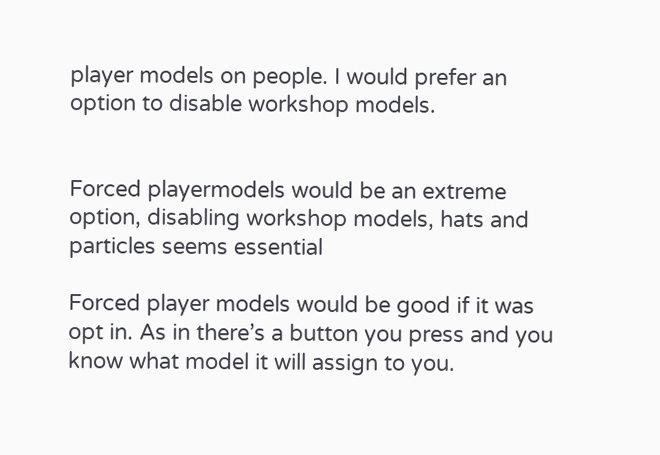player models on people. I would prefer an option to disable workshop models.


Forced playermodels would be an extreme option, disabling workshop models, hats and particles seems essential

Forced player models would be good if it was opt in. As in there’s a button you press and you know what model it will assign to you.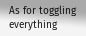As for toggling everything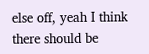else off, yeah I think there should be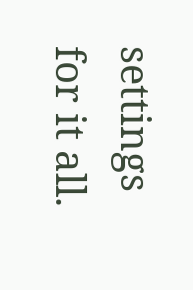settings for it all.